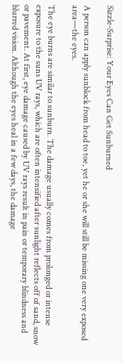Sizzle-Surprise: Your Eyes Can Get Sunburned

A person can apply sunblock from head to toe, yet he or she will still be missing one very exposed area—the eyes.

The eye burns are similar to sunburn. The damage usually comes from prolonged or intense exposure to the suns UV rays, which are often intensified after sunlight reflects off of sand, snow or pavement. At first, eye damage caused by UV rays result in pain or temporary blindness and blurred vision. Although the eyes heal in a few days, the damage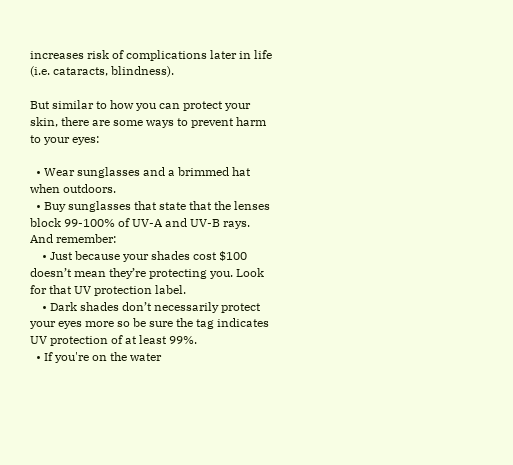increases risk of complications later in life (i.e. cataracts, blindness).

But similar to how you can protect your skin, there are some ways to prevent harm to your eyes:

  • Wear sunglasses and a brimmed hat when outdoors.
  • Buy sunglasses that state that the lenses block 99-100% of UV-A and UV-B rays. And remember:
    • Just because your shades cost $100 doesn’t mean they’re protecting you. Look for that UV protection label.
    • Dark shades don’t necessarily protect your eyes more so be sure the tag indicates UV protection of at least 99%.
  • If you're on the water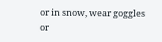or in snow, wear goggles or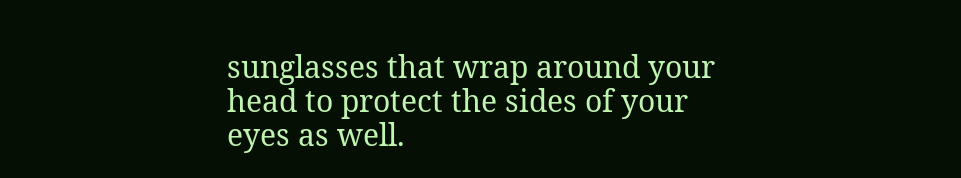sunglasses that wrap around your head to protect the sides of your eyes as well.